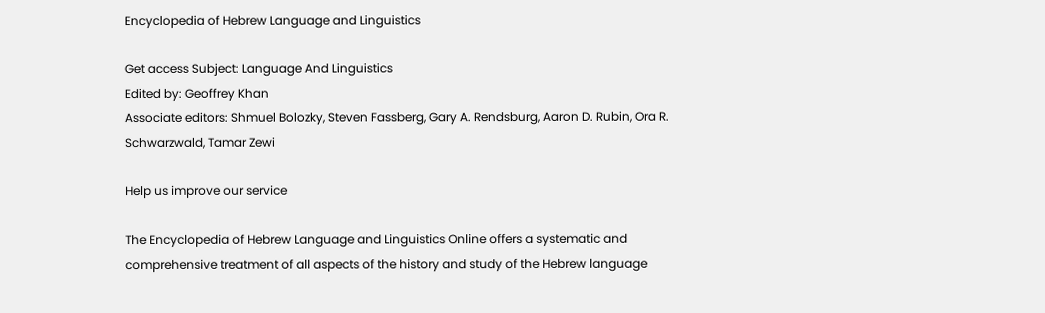Encyclopedia of Hebrew Language and Linguistics

Get access Subject: Language And Linguistics
Edited by: Geoffrey Khan
Associate editors: Shmuel Bolozky, Steven Fassberg, Gary A. Rendsburg, Aaron D. Rubin, Ora R. Schwarzwald, Tamar Zewi

Help us improve our service

The Encyclopedia of Hebrew Language and Linguistics Online offers a systematic and comprehensive treatment of all aspects of the history and study of the Hebrew language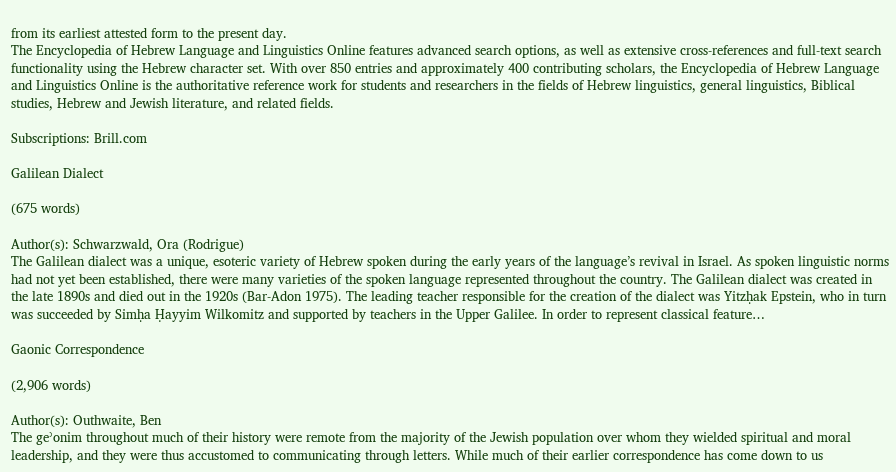from its earliest attested form to the present day.
The Encyclopedia of Hebrew Language and Linguistics Online features advanced search options, as well as extensive cross-references and full-text search functionality using the Hebrew character set. With over 850 entries and approximately 400 contributing scholars, the Encyclopedia of Hebrew Language and Linguistics Online is the authoritative reference work for students and researchers in the fields of Hebrew linguistics, general linguistics, Biblical studies, Hebrew and Jewish literature, and related fields.

Subscriptions: Brill.com

Galilean Dialect

(675 words)

Author(s): Schwarzwald, Ora (Rodrigue)
The Galilean dialect was a unique, esoteric variety of Hebrew spoken during the early years of the language’s revival in Israel. As spoken linguistic norms had not yet been established, there were many varieties of the spoken language represented throughout the country. The Galilean dialect was created in the late 1890s and died out in the 1920s (Bar-Adon 1975). The leading teacher responsible for the creation of the dialect was Yitzḥak Epstein, who in turn was succeeded by Simḥa Ḥayyim Wilkomitz and supported by teachers in the Upper Galilee. In order to represent classical feature…

Gaonic Correspondence

(2,906 words)

Author(s): Outhwaite, Ben
The geʾonim throughout much of their history were remote from the majority of the Jewish population over whom they wielded spiritual and moral leadership, and they were thus accustomed to communicating through letters. While much of their earlier correspondence has come down to us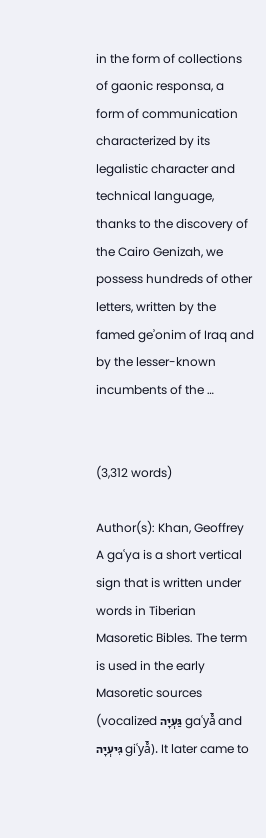in the form of collections of gaonic responsa, a form of communication characterized by its legalistic character and technical language, thanks to the discovery of the Cairo Genizah, we possess hundreds of other letters, written by the famed geʾonim of Iraq and by the lesser-known incumbents of the …


(3,312 words)

Author(s): Khan, Geoffrey
A gaʿya is a short vertical sign that is written under words in Tiberian Masoretic Bibles. The term is used in the early Masoretic sources (vocalized גַּעְיָה gaʿyå̄ and גִּיעְיָה giʿyå̄). It later came to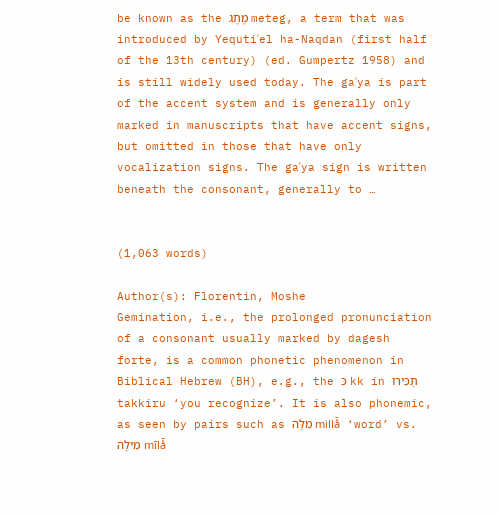be known as the מֶתֶג meteg, a term that was introduced by Yequtiʾel ha-Naqdan (first half of the 13th century) (ed. Gumpertz 1958) and is still widely used today. The gaʿya is part of the accent system and is generally only marked in manuscripts that have accent signs, but omitted in those that have only vocalization signs. The gaʿya sign is written beneath the consonant, generally to …


(1,063 words)

Author(s): Florentin, Moshe
Gemination, i.e., the prolonged pronunciation of a consonant usually marked by dagesh forte, is a common phonetic phenomenon in Biblical Hebrew (BH), e.g., the כּ kk in תַּכִּירוּ takkiru ‘you recognize’. It is also phonemic, as seen by pairs such as מִלָּה millå̄ ‘word’ vs. מִילָה mīlå̄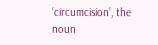‘circumcision’, the noun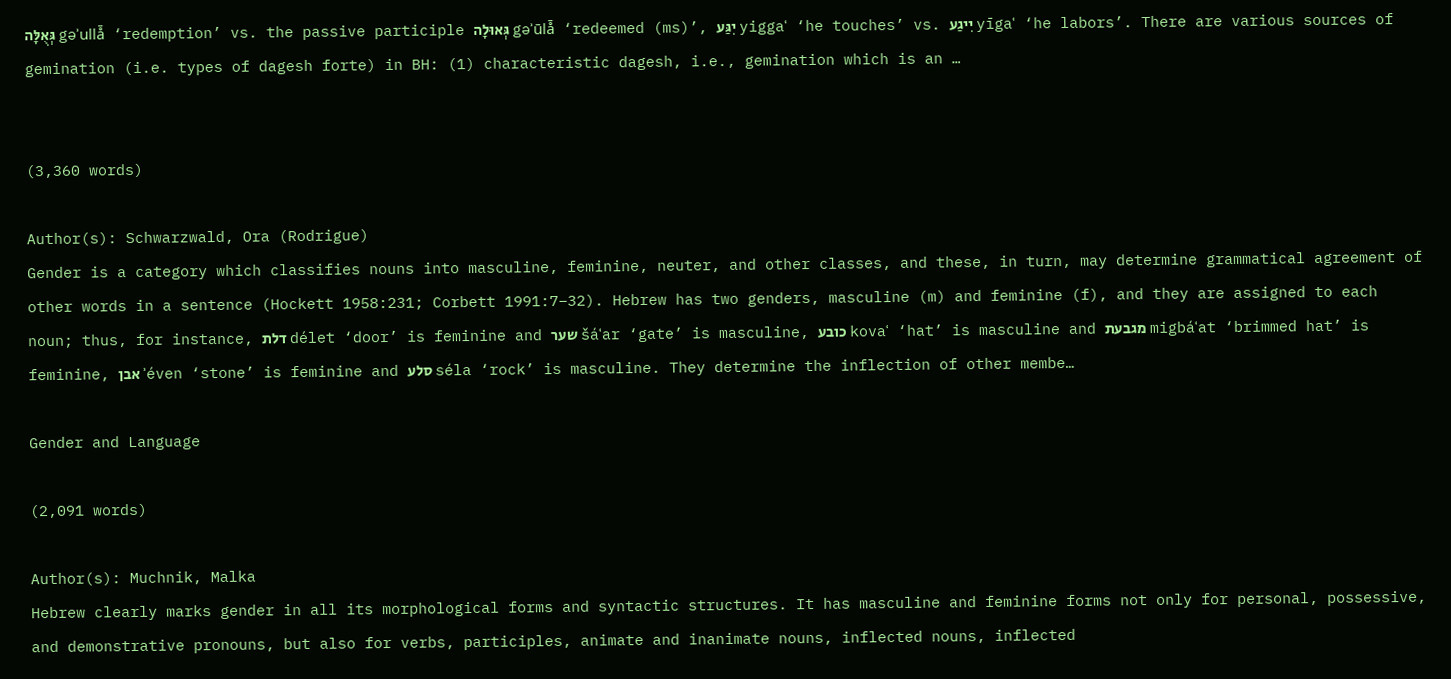גְּאֻלָּה gəʾullå̄ ‘redemption’ vs. the passive participle גְּאוּלָה gəʾūlå̄ ‘redeemed (ms)’, יִגַּע yiggaʿ ‘he touches’ vs. יִיגַע yīgaʿ ‘he labors’. There are various sources of gemination (i.e. types of dagesh forte) in BH: (1) characteristic dagesh, i.e., gemination which is an …


(3,360 words)

Author(s): Schwarzwald, Ora (Rodrigue)
Gender is a category which classifies nouns into masculine, feminine, neuter, and other classes, and these, in turn, may determine grammatical agreement of other words in a sentence (Hockett 1958:231; Corbett 1991:7–32). Hebrew has two genders, masculine (m) and feminine (f), and they are assigned to each noun; thus, for instance, דלת délet ‘door’ is feminine and שער šáʿar ‘gate’ is masculine, כובע kovaʿ ‘hat’ is masculine and מגבעת migbáʿat ‘brimmed hat’ is feminine, אבן ʾéven ‘stone’ is feminine and סלע séla ‘rock’ is masculine. They determine the inflection of other membe…

Gender and Language

(2,091 words)

Author(s): Muchnik, Malka
Hebrew clearly marks gender in all its morphological forms and syntactic structures. It has masculine and feminine forms not only for personal, possessive, and demonstrative pronouns, but also for verbs, participles, animate and inanimate nouns, inflected nouns, inflected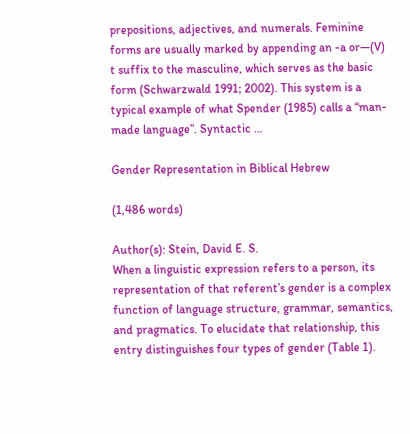prepositions, adjectives, and numerals. Feminine forms are usually marked by appending an -a or—(V) t suffix to the masculine, which serves as the basic form (Schwarzwald 1991; 2002). This system is a typical example of what Spender (1985) calls a “man-made language”. Syntactic …

Gender Representation in Biblical Hebrew

(1,486 words)

Author(s): Stein, David E. S.
When a linguistic expression refers to a person, its representation of that referent’s gender is a complex function of language structure, grammar, semantics, and pragmatics. To elucidate that relationship, this entry distinguishes four types of gender (Table 1).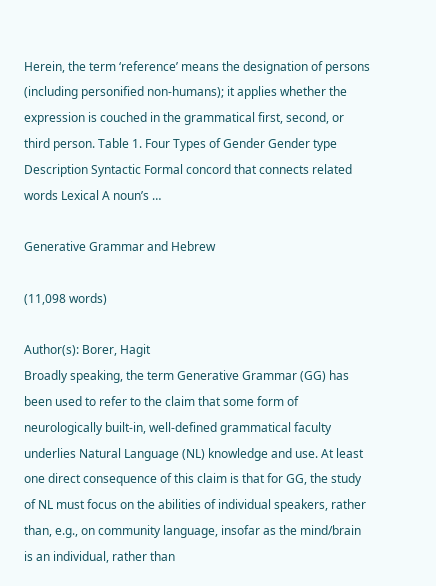Herein, the term ‘reference’ means the designation of persons (including personified non-humans); it applies whether the expression is couched in the grammatical first, second, or third person. Table 1. Four Types of Gender Gender type Description Syntactic Formal concord that connects related words Lexical A noun’s …

Generative Grammar and Hebrew

(11,098 words)

Author(s): Borer, Hagit
Broadly speaking, the term Generative Grammar (GG) has been used to refer to the claim that some form of neurologically built-in, well-defined grammatical faculty underlies Natural Language (NL) knowledge and use. At least one direct consequence of this claim is that for GG, the study of NL must focus on the abilities of individual speakers, rather than, e.g., on community language, insofar as the mind/brain is an individual, rather than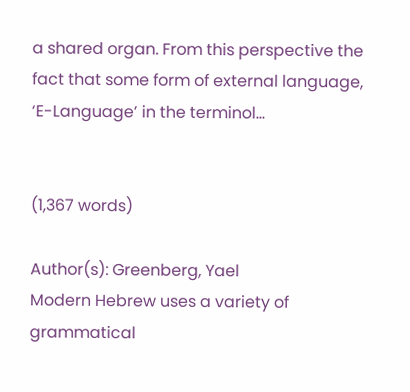a shared organ. From this perspective the fact that some form of external language, ‘E-Language’ in the terminol…


(1,367 words)

Author(s): Greenberg, Yael
Modern Hebrew uses a variety of grammatical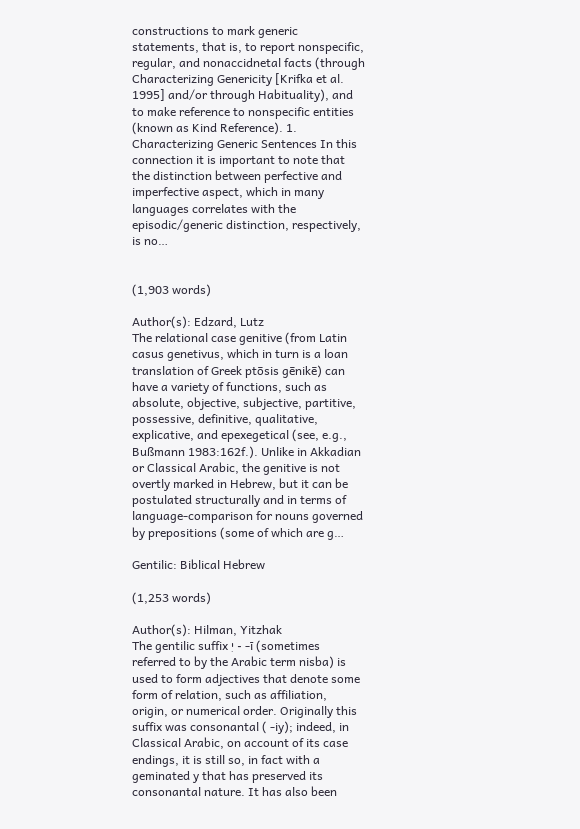constructions to mark generic statements, that is, to report nonspecific, regular, and nonaccidnetal facts (through Characterizing Genericity [Krifka et al. 1995] and/or through Habituality), and to make reference to nonspecific entities (known as Kind Reference). 1. Characterizing Generic Sentences In this connection it is important to note that the distinction between perfective and imperfective aspect, which in many languages correlates with the episodic/generic distinction, respectively, is no…


(1,903 words)

Author(s): Edzard, Lutz
The relational case genitive (from Latin casus genetivus, which in turn is a loan translation of Greek ptōsis gēnikē) can have a variety of functions, such as absolute, objective, subjective, partitive, possessive, definitive, qualitative, explicative, and epexegetical (see, e.g., Bußmann 1983:162f.). Unlike in Akkadian or Classical Arabic, the genitive is not overtly marked in Hebrew, but it can be postulated structurally and in terms of language-comparison for nouns governed by prepositions (some of which are g…

Gentilic: Biblical Hebrew

(1,253 words)

Author(s): Hilman, Yitzhak
The gentilic suffix יִ - -ī (sometimes referred to by the Arabic term nisba) is used to form adjectives that denote some form of relation, such as affiliation, origin, or numerical order. Originally this suffix was consonantal ( -iy); indeed, in Classical Arabic, on account of its case endings, it is still so, in fact with a geminated y that has preserved its consonantal nature. It has also been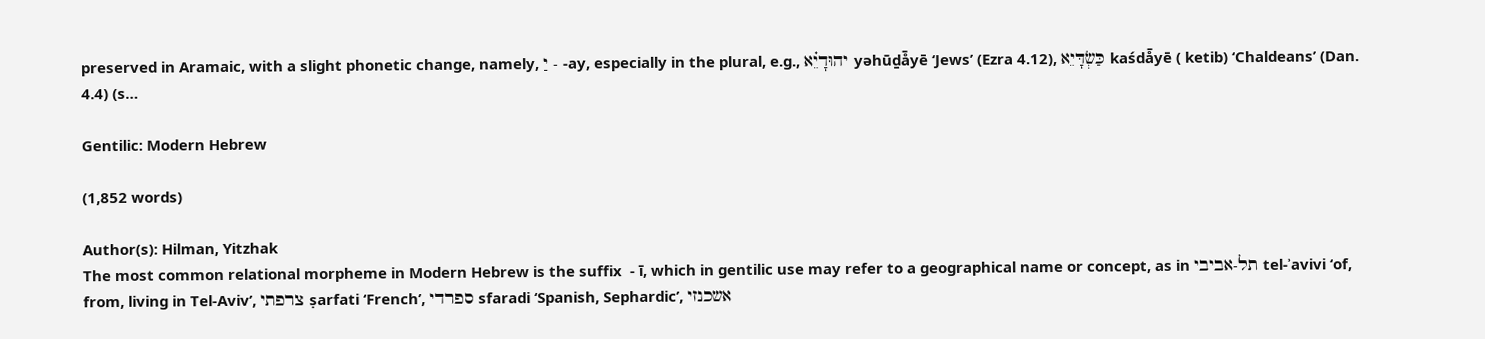preserved in Aramaic, with a slight phonetic change, namely, יַ - -ay, especially in the plural, e.g., יהוּדָיֵ֗א yəhūḏå̄yē ‘Jews’ (Ezra 4.12), כַּשְׂדָּיֵא kaśdå̄yē ( ketib) ‘Chaldeans’ (Dan. 4.4) (s…

Gentilic: Modern Hebrew

(1,852 words)

Author(s): Hilman, Yitzhak
The most common relational morpheme in Modern Hebrew is the suffix  - ī, which in gentilic use may refer to a geographical name or concept, as in תל-אביבי tel-ʾavivi ‘of, from, living in Tel-Aviv’, צרפתי ṣarfati ‘French’, ספרדי sfaradi ‘Spanish, Sephardic’, אשכנזי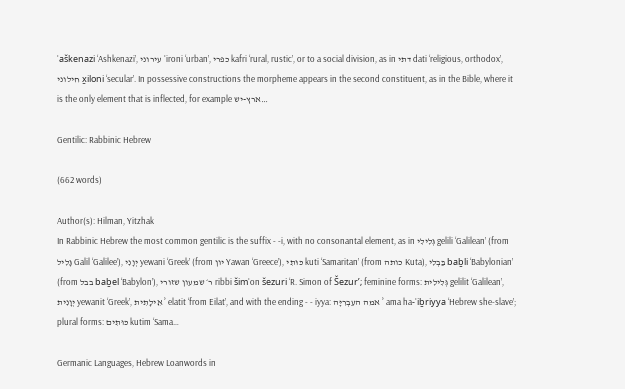ʾaškenazi ‘Ashkenazi’, עירוני ʿironi ‘urban’, כפרי kafri ‘rural, rustic’, or to a social division, as in דתי dati ‘religious, orthodox’, חילוני x̱iloni ‘secular’. In possessive constructions the morpheme appears in the second constituent, as in the Bible, where it is the only element that is inflected, for example ארץ-יש…

Gentilic: Rabbinic Hebrew

(662 words)

Author(s): Hilman, Yitzhak
In Rabbinic Hebrew the most common gentilic is the suffix - -i, with no consonantal element, as in גְּלִילִי gelili ‘Galilean’ (from גָּלִיל Galil ‘Galilee’), יְוָנִי yewani ‘Greek’ (from יון Yawan ‘Greece’), כּוּתִי kuti ‘Samaritan’ (from כותה Kuta), בַּבְלִי baḇli ‘Babylonian’ (from בבל baḇel ‘Babylon’), ר׳ שמעון שזורי ribbi šimʿon šezuri ‘R. Simon of Šezur’; feminine forms: גְּלִילִית gelilit ‘Galilean’, יְוָנִית yewanit ‘Greek’, אֵילָתִית ʾ elatit ‘from Eilat’, and with the ending - - iyya: אמה העִבְרִיָּה ʾ ama ha-ʿiḇriyya ‘Hebrew she-slave’; plural forms: כּוּתִים kutim ‘Sama…

Germanic Languages, Hebrew Loanwords in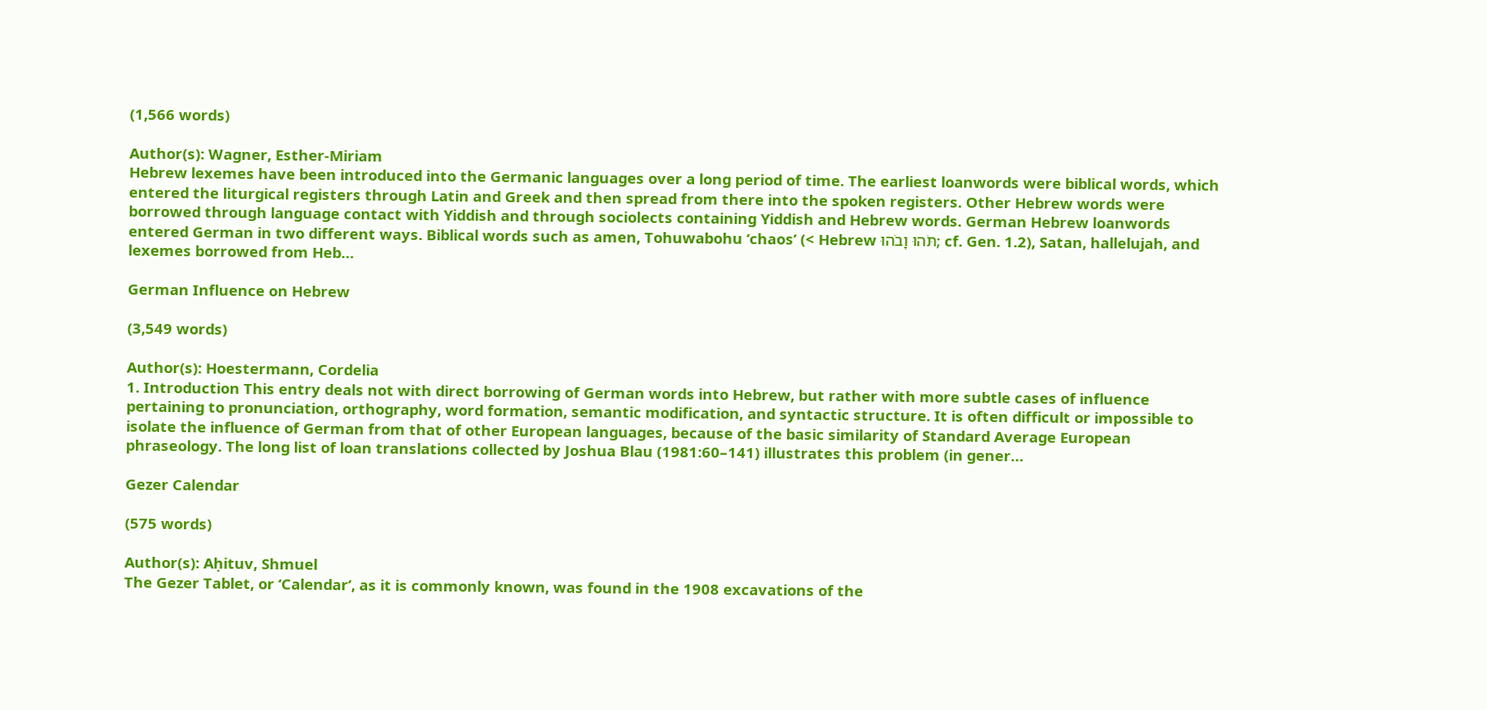(1,566 words)

Author(s): Wagner, Esther-Miriam
Hebrew lexemes have been introduced into the Germanic languages over a long period of time. The earliest loanwords were biblical words, which entered the liturgical registers through Latin and Greek and then spread from there into the spoken registers. Other Hebrew words were borrowed through language contact with Yiddish and through sociolects containing Yiddish and Hebrew words. German Hebrew loanwords entered German in two different ways. Biblical words such as amen, Tohuwabohu ‘chaos’ (< Hebrew תֹּהוּ וָבֹהוּ; cf. Gen. 1.2), Satan, hallelujah, and lexemes borrowed from Heb…

German Influence on Hebrew

(3,549 words)

Author(s): Hoestermann, Cordelia
1. Introduction This entry deals not with direct borrowing of German words into Hebrew, but rather with more subtle cases of influence pertaining to pronunciation, orthography, word formation, semantic modification, and syntactic structure. It is often difficult or impossible to isolate the influence of German from that of other European languages, because of the basic similarity of Standard Average European phraseology. The long list of loan translations collected by Joshua Blau (1981:60–141) illustrates this problem (in gener…

Gezer Calendar

(575 words)

Author(s): Aḥituv, Shmuel
The Gezer Tablet, or ‘Calendar’, as it is commonly known, was found in the 1908 excavations of the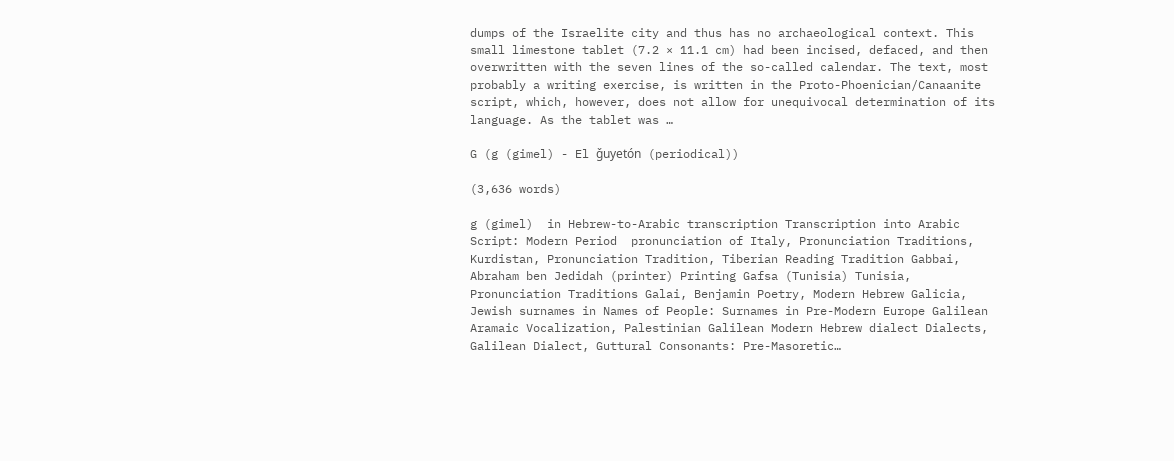dumps of the Israelite city and thus has no archaeological context. This small limestone tablet (7.2 × 11.1 cm) had been incised, defaced, and then overwritten with the seven lines of the so-called calendar. The text, most probably a writing exercise, is written in the Proto-Phoenician/Canaanite script, which, however, does not allow for unequivocal determination of its language. As the tablet was …

G (g (gimel) - El ǧuyetón (periodical))

(3,636 words)

g (gimel)  in Hebrew-to-Arabic transcription Transcription into Arabic Script: Modern Period  pronunciation of Italy, Pronunciation Traditions, Kurdistan, Pronunciation Tradition, Tiberian Reading Tradition Gabbai, Abraham ben Jedidah (printer) Printing Gafsa (Tunisia) Tunisia, Pronunciation Traditions Galai, Benjamin Poetry, Modern Hebrew Galicia, Jewish surnames in Names of People: Surnames in Pre-Modern Europe Galilean Aramaic Vocalization, Palestinian Galilean Modern Hebrew dialect Dialects, Galilean Dialect, Guttural Consonants: Pre-Masoretic…